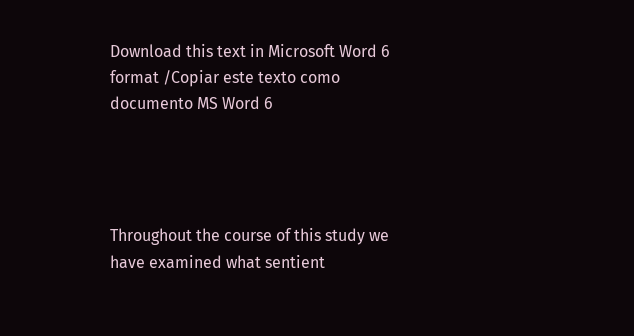Download this text in Microsoft Word 6 format /Copiar este texto como documento MS Word 6




Throughout the course of this study we have examined what sentient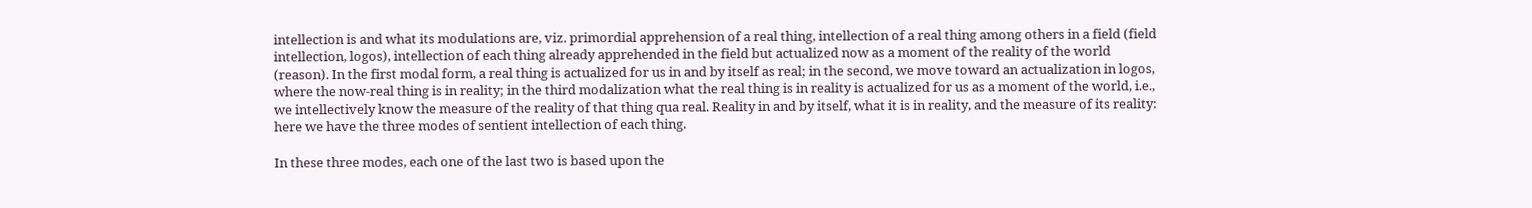intellection is and what its modulations are, viz. primordial apprehension of a real thing, intellection of a real thing among others in a field (field intellection, logos), intellection of each thing already apprehended in the field but actualized now as a moment of the reality of the world (reason). In the first modal form, a real thing is actualized for us in and by itself as real; in the second, we move toward an actualization in logos, where the now-real thing is in reality; in the third modalization what the real thing is in reality is actualized for us as a moment of the world, i.e., we intellectively know the measure of the reality of that thing qua real. Reality in and by itself, what it is in reality, and the measure of its reality: here we have the three modes of sentient intellection of each thing.

In these three modes, each one of the last two is based upon the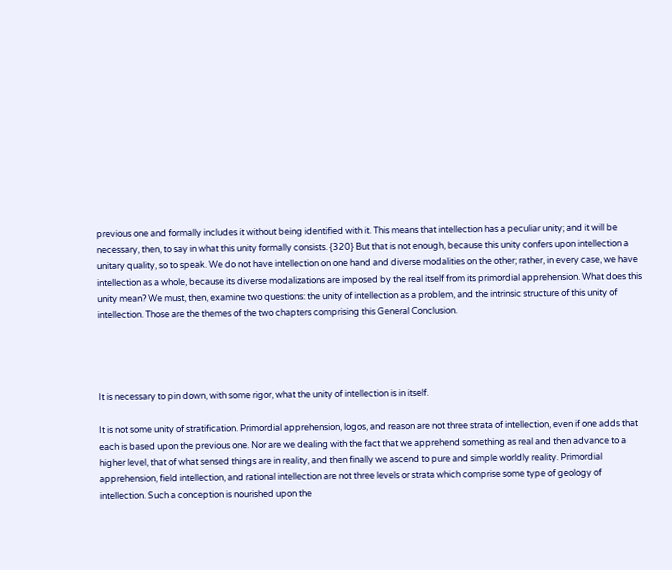previous one and formally includes it without being identified with it. This means that intellection has a peculiar unity; and it will be necessary, then, to say in what this unity formally consists. {320} But that is not enough, because this unity confers upon intellection a unitary quality, so to speak. We do not have intellection on one hand and diverse modalities on the other; rather, in every case, we have intellection as a whole, because its diverse modalizations are imposed by the real itself from its primordial apprehension. What does this unity mean? We must, then, examine two questions: the unity of intellection as a problem, and the intrinsic structure of this unity of intellection. Those are the themes of the two chapters comprising this General Conclusion.




It is necessary to pin down, with some rigor, what the unity of intellection is in itself.

It is not some unity of stratification. Primordial apprehension, logos, and reason are not three strata of intellection, even if one adds that each is based upon the previous one. Nor are we dealing with the fact that we apprehend something as real and then advance to a higher level, that of what sensed things are in reality, and then finally we ascend to pure and simple worldly reality. Primordial apprehension, field intellection, and rational intellection are not three levels or strata which comprise some type of geology of intellection. Such a conception is nourished upon the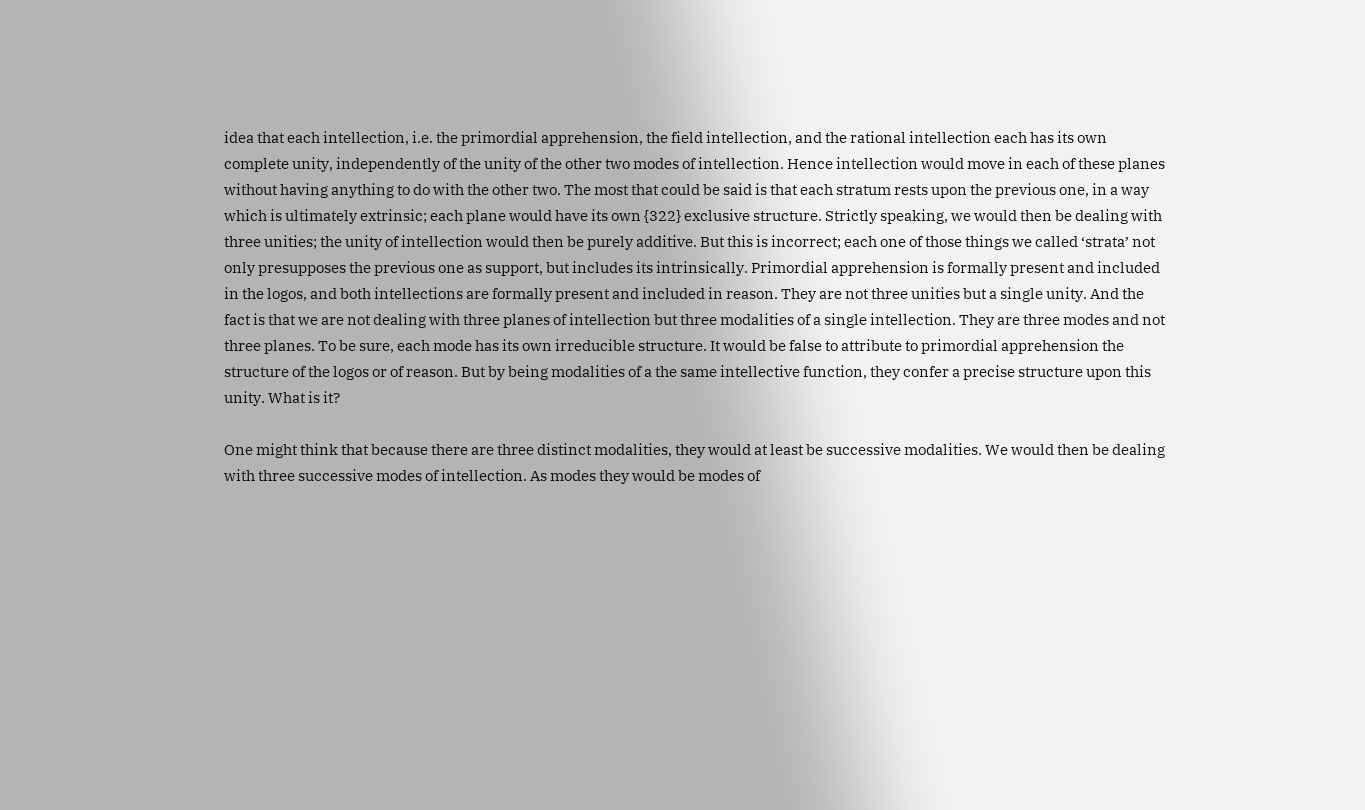idea that each intellection, i.e. the primordial apprehension, the field intellection, and the rational intellection each has its own complete unity, independently of the unity of the other two modes of intellection. Hence intellection would move in each of these planes without having anything to do with the other two. The most that could be said is that each stratum rests upon the previous one, in a way which is ultimately extrinsic; each plane would have its own {322} exclusive structure. Strictly speaking, we would then be dealing with three unities; the unity of intellection would then be purely additive. But this is incorrect; each one of those things we called ‘strata’ not only presupposes the previous one as support, but includes its intrinsically. Primordial apprehension is formally present and included in the logos, and both intellections are formally present and included in reason. They are not three unities but a single unity. And the fact is that we are not dealing with three planes of intellection but three modalities of a single intellection. They are three modes and not three planes. To be sure, each mode has its own irreducible structure. It would be false to attribute to primordial apprehension the structure of the logos or of reason. But by being modalities of a the same intellective function, they confer a precise structure upon this unity. What is it?

One might think that because there are three distinct modalities, they would at least be successive modalities. We would then be dealing with three successive modes of intellection. As modes they would be modes of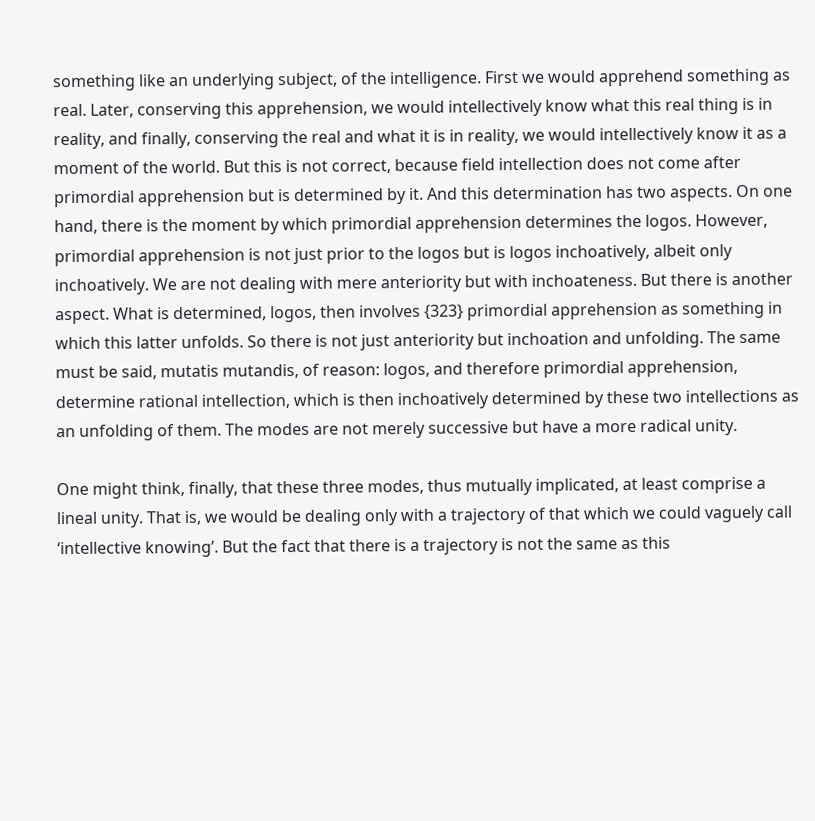something like an underlying subject, of the intelligence. First we would apprehend something as real. Later, conserving this apprehension, we would intellectively know what this real thing is in reality, and finally, conserving the real and what it is in reality, we would intellectively know it as a moment of the world. But this is not correct, because field intellection does not come after primordial apprehension but is determined by it. And this determination has two aspects. On one hand, there is the moment by which primordial apprehension determines the logos. However, primordial apprehension is not just prior to the logos but is logos inchoatively, albeit only inchoatively. We are not dealing with mere anteriority but with inchoateness. But there is another aspect. What is determined, logos, then involves {323} primordial apprehension as something in which this latter unfolds. So there is not just anteriority but inchoation and unfolding. The same must be said, mutatis mutandis, of reason: logos, and therefore primordial apprehension, determine rational intellection, which is then inchoatively determined by these two intellections as an unfolding of them. The modes are not merely successive but have a more radical unity.

One might think, finally, that these three modes, thus mutually implicated, at least comprise a lineal unity. That is, we would be dealing only with a trajectory of that which we could vaguely call ‘intellective knowing’. But the fact that there is a trajectory is not the same as this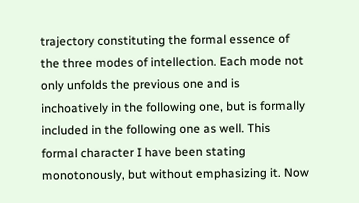trajectory constituting the formal essence of the three modes of intellection. Each mode not only unfolds the previous one and is inchoatively in the following one, but is formally included in the following one as well. This formal character I have been stating monotonously, but without emphasizing it. Now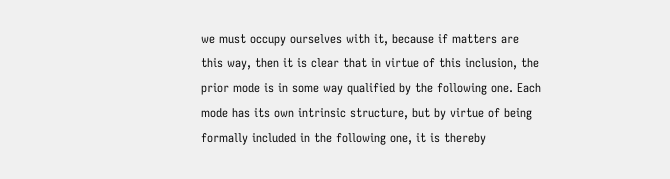we must occupy ourselves with it, because if matters are this way, then it is clear that in virtue of this inclusion, the prior mode is in some way qualified by the following one. Each mode has its own intrinsic structure, but by virtue of being formally included in the following one, it is thereby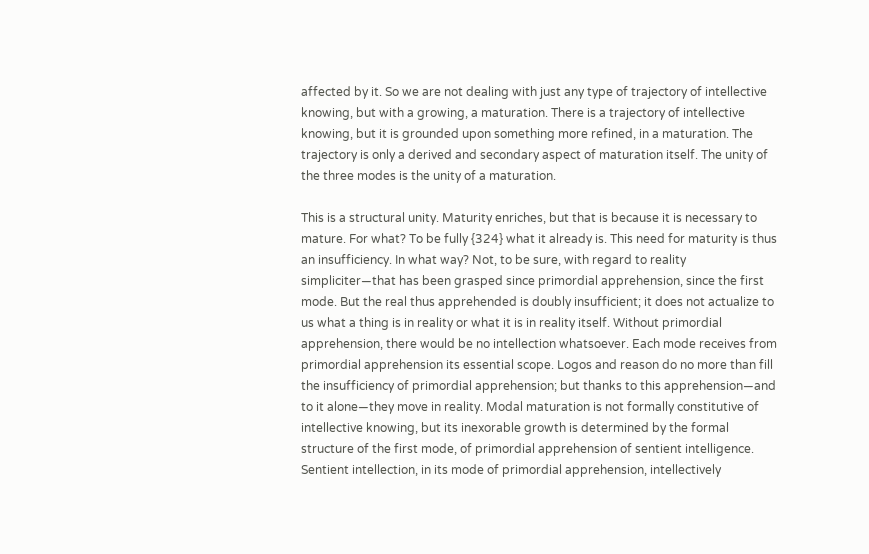affected by it. So we are not dealing with just any type of trajectory of intellective knowing, but with a growing, a maturation. There is a trajectory of intellective knowing, but it is grounded upon something more refined, in a maturation. The trajectory is only a derived and secondary aspect of maturation itself. The unity of the three modes is the unity of a maturation.

This is a structural unity. Maturity enriches, but that is because it is necessary to mature. For what? To be fully {324} what it already is. This need for maturity is thus an insufficiency. In what way? Not, to be sure, with regard to reality simpliciter—that has been grasped since primordial apprehension, since the first mode. But the real thus apprehended is doubly insufficient; it does not actualize to us what a thing is in reality or what it is in reality itself. Without primordial apprehension, there would be no intellection whatsoever. Each mode receives from primordial apprehension its essential scope. Logos and reason do no more than fill the insufficiency of primordial apprehension; but thanks to this apprehension—and to it alone—they move in reality. Modal maturation is not formally constitutive of intellective knowing, but its inexorable growth is determined by the formal structure of the first mode, of primordial apprehension of sentient intelligence. Sentient intellection, in its mode of primordial apprehension, intellectively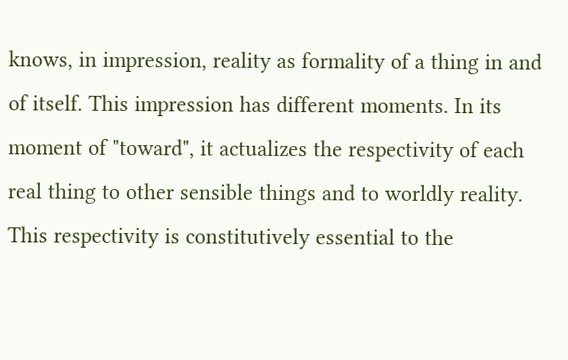knows, in impression, reality as formality of a thing in and of itself. This impression has different moments. In its moment of "toward", it actualizes the respectivity of each real thing to other sensible things and to worldly reality. This respectivity is constitutively essential to the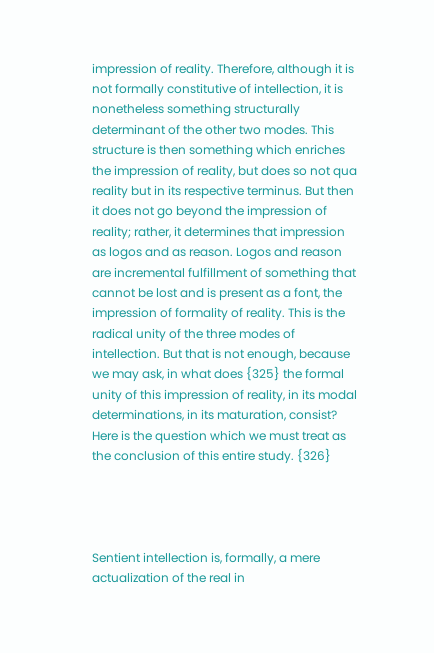impression of reality. Therefore, although it is not formally constitutive of intellection, it is nonetheless something structurally determinant of the other two modes. This structure is then something which enriches the impression of reality, but does so not qua reality but in its respective terminus. But then it does not go beyond the impression of reality; rather, it determines that impression as logos and as reason. Logos and reason are incremental fulfillment of something that cannot be lost and is present as a font, the impression of formality of reality. This is the radical unity of the three modes of intellection. But that is not enough, because we may ask, in what does {325} the formal unity of this impression of reality, in its modal determinations, in its maturation, consist? Here is the question which we must treat as the conclusion of this entire study. {326}




Sentient intellection is, formally, a mere actualization of the real in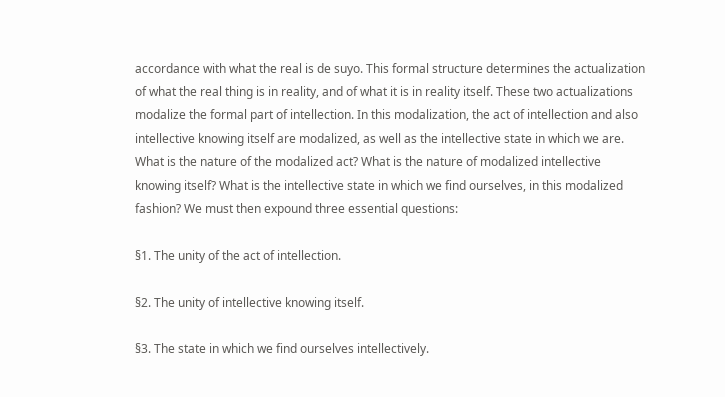accordance with what the real is de suyo. This formal structure determines the actualization of what the real thing is in reality, and of what it is in reality itself. These two actualizations modalize the formal part of intellection. In this modalization, the act of intellection and also intellective knowing itself are modalized, as well as the intellective state in which we are. What is the nature of the modalized act? What is the nature of modalized intellective knowing itself? What is the intellective state in which we find ourselves, in this modalized fashion? We must then expound three essential questions:

§1. The unity of the act of intellection.

§2. The unity of intellective knowing itself.

§3. The state in which we find ourselves intellectively.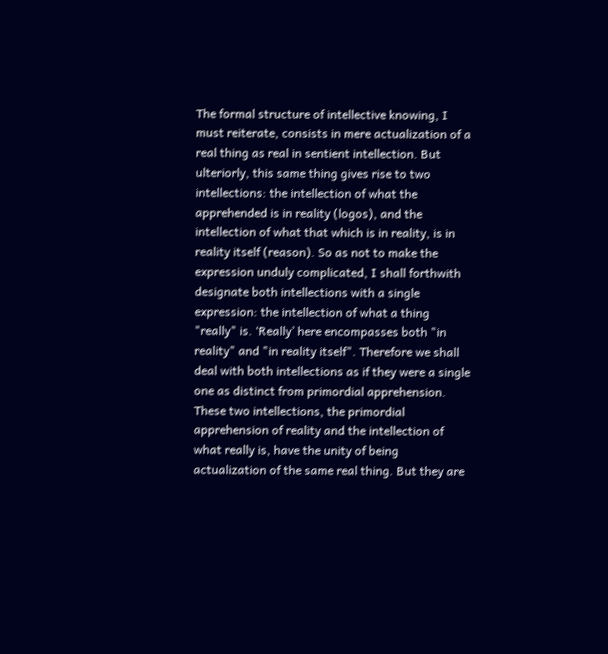The formal structure of intellective knowing, I must reiterate, consists in mere actualization of a real thing as real in sentient intellection. But ulteriorly, this same thing gives rise to two intellections: the intellection of what the apprehended is in reality (logos), and the intellection of what that which is in reality, is in reality itself (reason). So as not to make the expression unduly complicated, I shall forthwith designate both intellections with a single expression: the intellection of what a thing "really" is. ‘Really’ here encompasses both "in reality" and "in reality itself". Therefore we shall deal with both intellections as if they were a single one as distinct from primordial apprehension. These two intellections, the primordial apprehension of reality and the intellection of what really is, have the unity of being actualization of the same real thing. But they are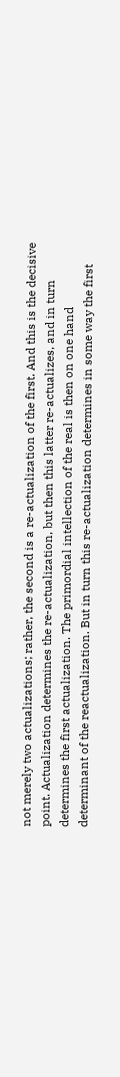not merely two actualizations; rather, the second is a re-actualization of the first. And this is the decisive point. Actualization determines the re-actualization, but then this latter re-actualizes, and in turn determines the first actualization. The primordial intellection of the real is then on one hand determinant of the reactualization. But in turn this re-actualization determines in some way the first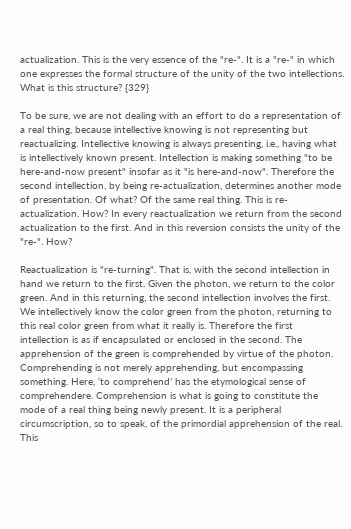actualization. This is the very essence of the "re-". It is a "re-" in which one expresses the formal structure of the unity of the two intellections. What is this structure? {329}

To be sure, we are not dealing with an effort to do a representation of a real thing, because intellective knowing is not representing but reactualizing. Intellective knowing is always presenting, i.e., having what is intellectively known present. Intellection is making something "to be here-and-now present" insofar as it "is here-and-now". Therefore the second intellection, by being re-actualization, determines another mode of presentation. Of what? Of the same real thing. This is re-actualization. How? In every reactualization we return from the second actualization to the first. And in this reversion consists the unity of the "re-". How?

Reactualization is "re-turning". That is, with the second intellection in hand we return to the first. Given the photon, we return to the color green. And in this returning, the second intellection involves the first. We intellectively know the color green from the photon, returning to this real color green from what it really is. Therefore the first intellection is as if encapsulated or enclosed in the second. The apprehension of the green is comprehended by virtue of the photon. Comprehending is not merely apprehending, but encompassing something. Here, ‘to comprehend’ has the etymological sense of comprehendere. Comprehension is what is going to constitute the mode of a real thing being newly present. It is a peripheral circumscription, so to speak, of the primordial apprehension of the real. This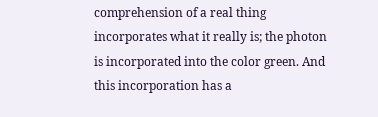comprehension of a real thing incorporates what it really is; the photon is incorporated into the color green. And this incorporation has a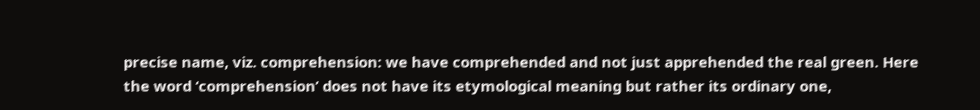precise name, viz. comprehension: we have comprehended and not just apprehended the real green. Here the word ‘comprehension’ does not have its etymological meaning but rather its ordinary one,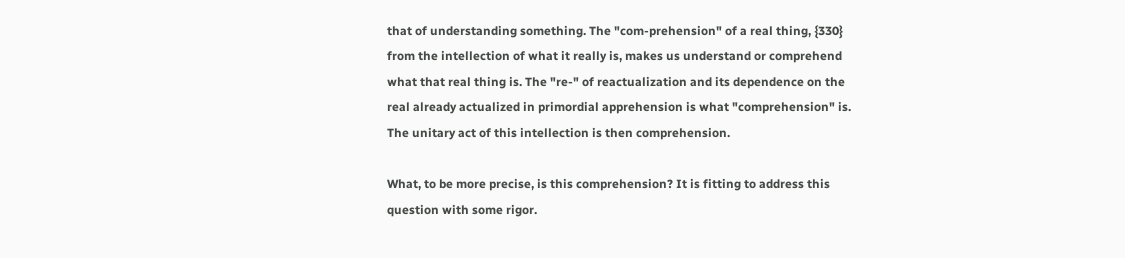that of understanding something. The "com-prehension" of a real thing, {330} from the intellection of what it really is, makes us understand or comprehend what that real thing is. The "re-" of reactualization and its dependence on the real already actualized in primordial apprehension is what "comprehension" is. The unitary act of this intellection is then comprehension.

What, to be more precise, is this comprehension? It is fitting to address this question with some rigor.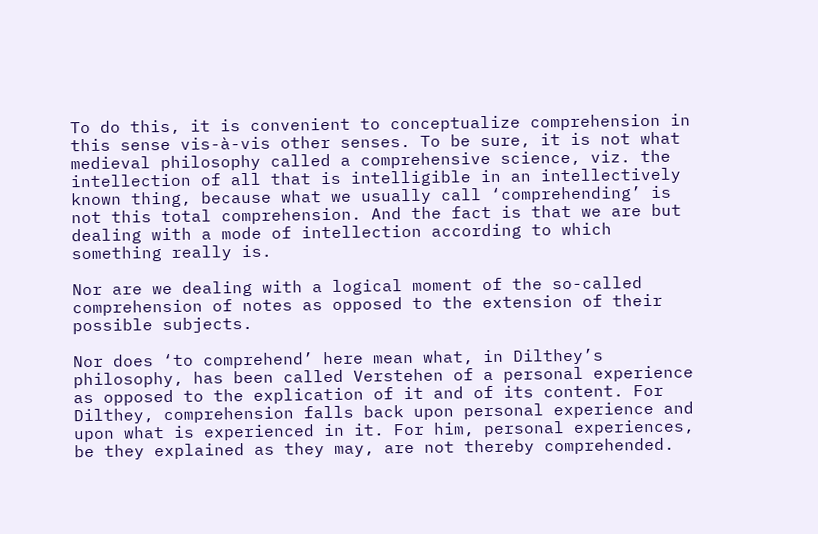To do this, it is convenient to conceptualize comprehension in this sense vis-à-vis other senses. To be sure, it is not what medieval philosophy called a comprehensive science, viz. the intellection of all that is intelligible in an intellectively known thing, because what we usually call ‘comprehending’ is not this total comprehension. And the fact is that we are but dealing with a mode of intellection according to which something really is.

Nor are we dealing with a logical moment of the so-called comprehension of notes as opposed to the extension of their possible subjects.

Nor does ‘to comprehend’ here mean what, in Dilthey’s philosophy, has been called Verstehen of a personal experience as opposed to the explication of it and of its content. For Dilthey, comprehension falls back upon personal experience and upon what is experienced in it. For him, personal experiences, be they explained as they may, are not thereby comprehended.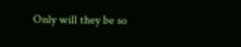Only will they be so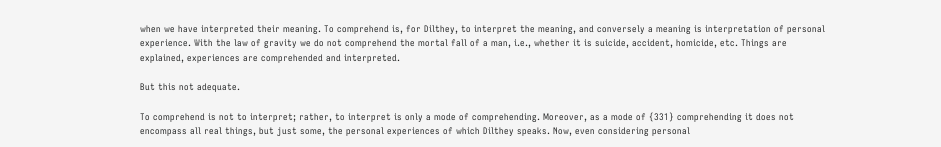when we have interpreted their meaning. To comprehend is, for Dilthey, to interpret the meaning, and conversely a meaning is interpretation of personal experience. With the law of gravity we do not comprehend the mortal fall of a man, i.e., whether it is suicide, accident, homicide, etc. Things are explained, experiences are comprehended and interpreted.

But this not adequate.

To comprehend is not to interpret; rather, to interpret is only a mode of comprehending. Moreover, as a mode of {331} comprehending it does not encompass all real things, but just some, the personal experiences of which Dilthey speaks. Now, even considering personal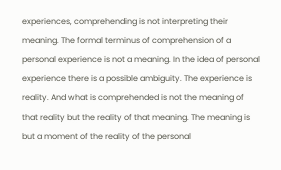experiences, comprehending is not interpreting their meaning. The formal terminus of comprehension of a personal experience is not a meaning. In the idea of personal experience there is a possible ambiguity. The experience is reality. And what is comprehended is not the meaning of that reality but the reality of that meaning. The meaning is but a moment of the reality of the personal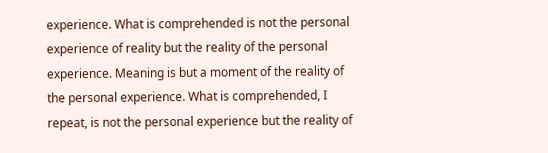experience. What is comprehended is not the personal experience of reality but the reality of the personal experience. Meaning is but a moment of the reality of the personal experience. What is comprehended, I repeat, is not the personal experience but the reality of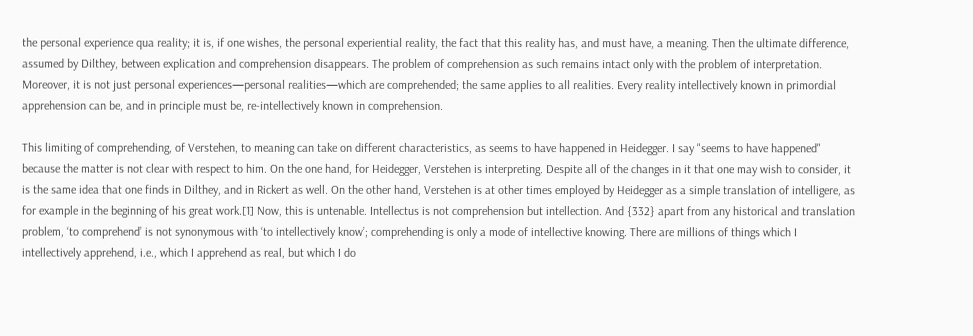the personal experience qua reality; it is, if one wishes, the personal experiential reality, the fact that this reality has, and must have, a meaning. Then the ultimate difference, assumed by Dilthey, between explication and comprehension disappears. The problem of comprehension as such remains intact only with the problem of interpretation. Moreover, it is not just personal experiences—personal realities—which are comprehended; the same applies to all realities. Every reality intellectively known in primordial apprehension can be, and in principle must be, re-intellectively known in comprehension.

This limiting of comprehending, of Verstehen, to meaning can take on different characteristics, as seems to have happened in Heidegger. I say "seems to have happened" because the matter is not clear with respect to him. On the one hand, for Heidegger, Verstehen is interpreting. Despite all of the changes in it that one may wish to consider, it is the same idea that one finds in Dilthey, and in Rickert as well. On the other hand, Verstehen is at other times employed by Heidegger as a simple translation of intelligere, as for example in the beginning of his great work.[1] Now, this is untenable. Intellectus is not comprehension but intellection. And {332} apart from any historical and translation problem, ‘to comprehend’ is not synonymous with ‘to intellectively know’; comprehending is only a mode of intellective knowing. There are millions of things which I intellectively apprehend, i.e., which I apprehend as real, but which I do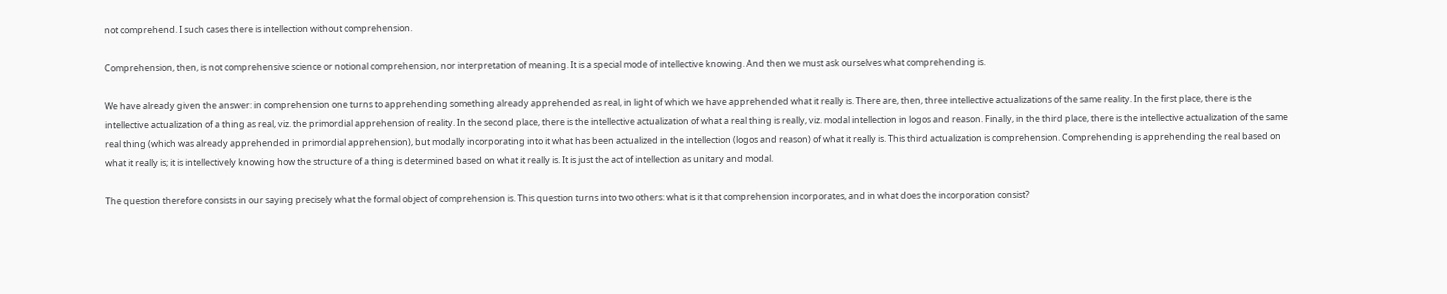not comprehend. I such cases there is intellection without comprehension.

Comprehension, then, is not comprehensive science or notional comprehension, nor interpretation of meaning. It is a special mode of intellective knowing. And then we must ask ourselves what comprehending is.

We have already given the answer: in comprehension one turns to apprehending something already apprehended as real, in light of which we have apprehended what it really is. There are, then, three intellective actualizations of the same reality. In the first place, there is the intellective actualization of a thing as real, viz. the primordial apprehension of reality. In the second place, there is the intellective actualization of what a real thing is really, viz. modal intellection in logos and reason. Finally, in the third place, there is the intellective actualization of the same real thing (which was already apprehended in primordial apprehension), but modally incorporating into it what has been actualized in the intellection (logos and reason) of what it really is. This third actualization is comprehension. Comprehending is apprehending the real based on what it really is; it is intellectively knowing how the structure of a thing is determined based on what it really is. It is just the act of intellection as unitary and modal.

The question therefore consists in our saying precisely what the formal object of comprehension is. This question turns into two others: what is it that comprehension incorporates, and in what does the incorporation consist?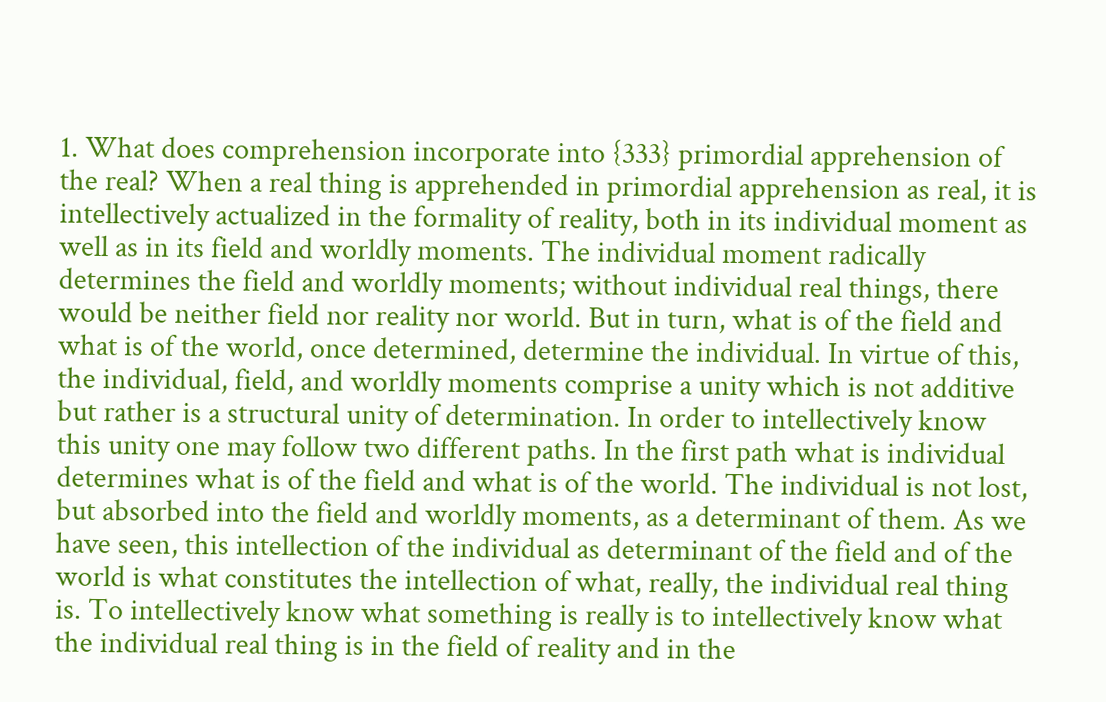1. What does comprehension incorporate into {333} primordial apprehension of the real? When a real thing is apprehended in primordial apprehension as real, it is intellectively actualized in the formality of reality, both in its individual moment as well as in its field and worldly moments. The individual moment radically determines the field and worldly moments; without individual real things, there would be neither field nor reality nor world. But in turn, what is of the field and what is of the world, once determined, determine the individual. In virtue of this, the individual, field, and worldly moments comprise a unity which is not additive but rather is a structural unity of determination. In order to intellectively know this unity one may follow two different paths. In the first path what is individual determines what is of the field and what is of the world. The individual is not lost, but absorbed into the field and worldly moments, as a determinant of them. As we have seen, this intellection of the individual as determinant of the field and of the world is what constitutes the intellection of what, really, the individual real thing is. To intellectively know what something is really is to intellectively know what the individual real thing is in the field of reality and in the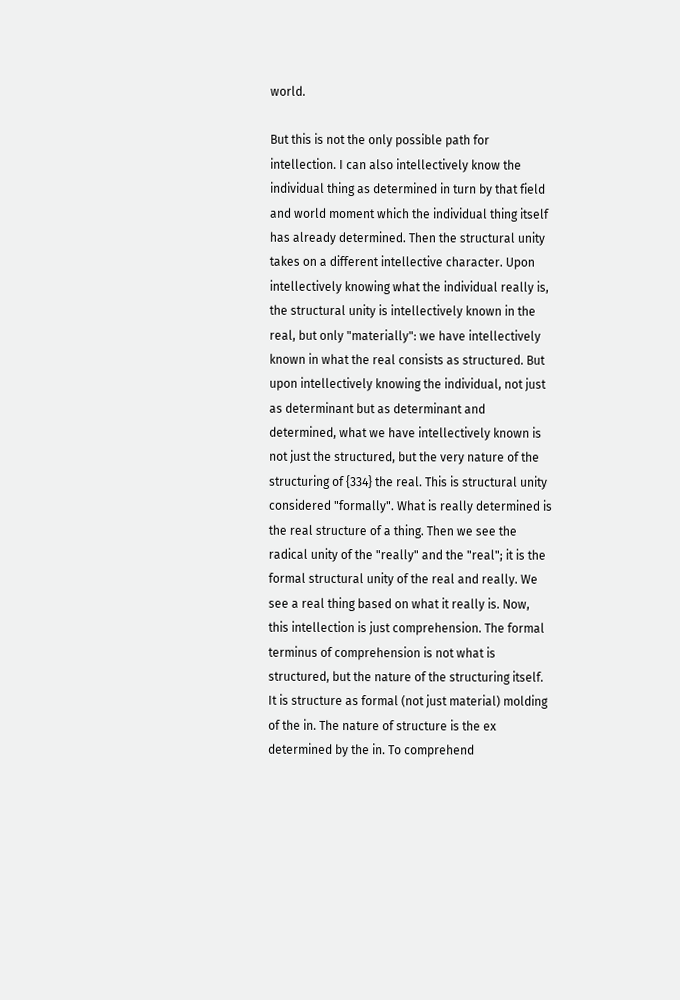world.

But this is not the only possible path for intellection. I can also intellectively know the individual thing as determined in turn by that field and world moment which the individual thing itself has already determined. Then the structural unity takes on a different intellective character. Upon intellectively knowing what the individual really is, the structural unity is intellectively known in the real, but only "materially": we have intellectively known in what the real consists as structured. But upon intellectively knowing the individual, not just as determinant but as determinant and determined, what we have intellectively known is not just the structured, but the very nature of the structuring of {334} the real. This is structural unity considered "formally". What is really determined is the real structure of a thing. Then we see the radical unity of the "really" and the "real"; it is the formal structural unity of the real and really. We see a real thing based on what it really is. Now, this intellection is just comprehension. The formal terminus of comprehension is not what is structured, but the nature of the structuring itself. It is structure as formal (not just material) molding of the in. The nature of structure is the ex determined by the in. To comprehend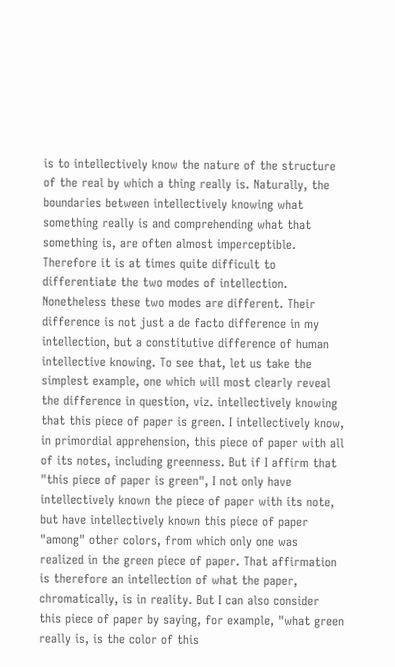is to intellectively know the nature of the structure of the real by which a thing really is. Naturally, the boundaries between intellectively knowing what something really is and comprehending what that something is, are often almost imperceptible. Therefore it is at times quite difficult to differentiate the two modes of intellection. Nonetheless these two modes are different. Their difference is not just a de facto difference in my intellection, but a constitutive difference of human intellective knowing. To see that, let us take the simplest example, one which will most clearly reveal the difference in question, viz. intellectively knowing that this piece of paper is green. I intellectively know, in primordial apprehension, this piece of paper with all of its notes, including greenness. But if I affirm that "this piece of paper is green", I not only have intellectively known the piece of paper with its note, but have intellectively known this piece of paper "among" other colors, from which only one was realized in the green piece of paper. That affirmation is therefore an intellection of what the paper, chromatically, is in reality. But I can also consider this piece of paper by saying, for example, "what green really is, is the color of this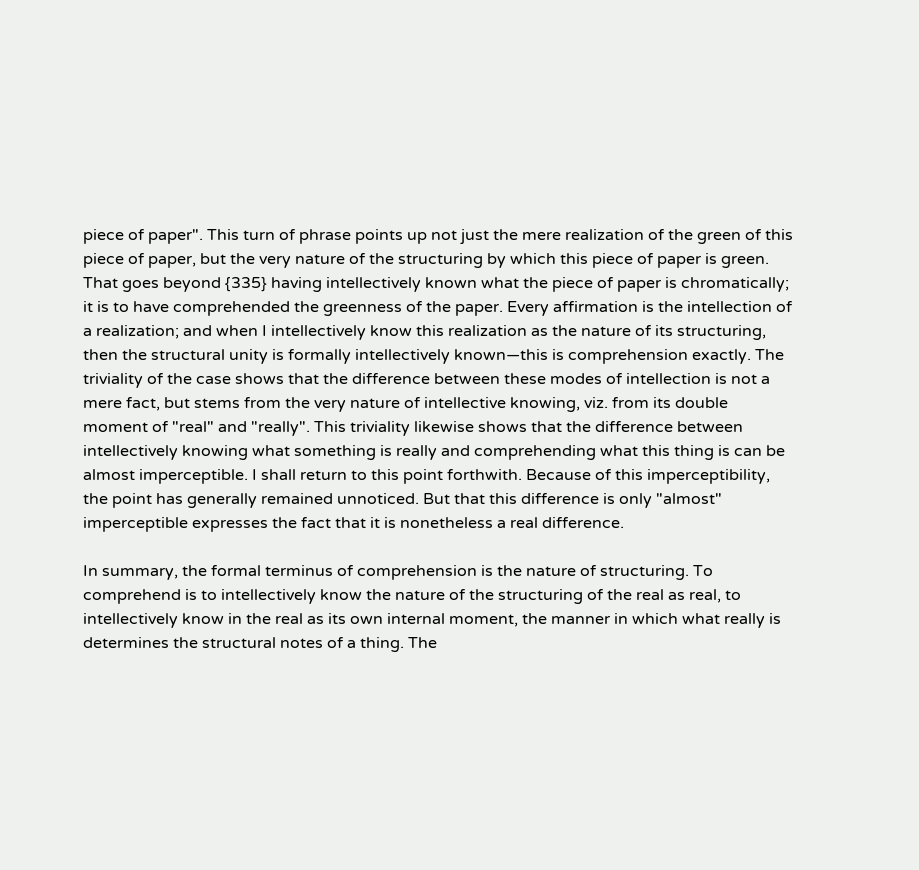piece of paper". This turn of phrase points up not just the mere realization of the green of this piece of paper, but the very nature of the structuring by which this piece of paper is green. That goes beyond {335} having intellectively known what the piece of paper is chromatically; it is to have comprehended the greenness of the paper. Every affirmation is the intellection of a realization; and when I intellectively know this realization as the nature of its structuring, then the structural unity is formally intellectively known—this is comprehension exactly. The triviality of the case shows that the difference between these modes of intellection is not a mere fact, but stems from the very nature of intellective knowing, viz. from its double moment of "real" and "really". This triviality likewise shows that the difference between intellectively knowing what something is really and comprehending what this thing is can be almost imperceptible. I shall return to this point forthwith. Because of this imperceptibility, the point has generally remained unnoticed. But that this difference is only "almost" imperceptible expresses the fact that it is nonetheless a real difference.

In summary, the formal terminus of comprehension is the nature of structuring. To comprehend is to intellectively know the nature of the structuring of the real as real, to intellectively know in the real as its own internal moment, the manner in which what really is determines the structural notes of a thing. The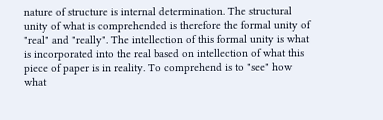nature of structure is internal determination. The structural unity of what is comprehended is therefore the formal unity of "real" and "really". The intellection of this formal unity is what is incorporated into the real based on intellection of what this piece of paper is in reality. To comprehend is to "see" how what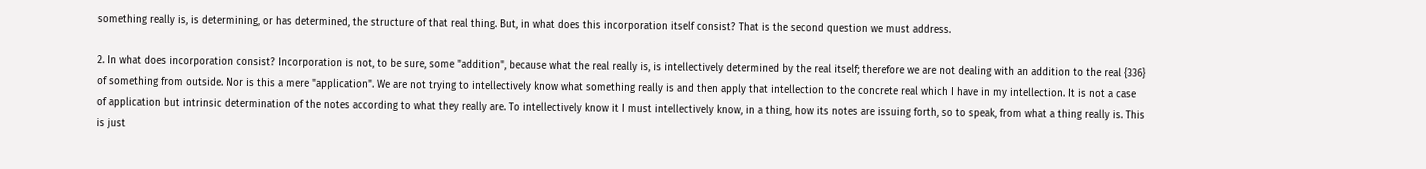something really is, is determining, or has determined, the structure of that real thing. But, in what does this incorporation itself consist? That is the second question we must address.

2. In what does incorporation consist? Incorporation is not, to be sure, some "addition", because what the real really is, is intellectively determined by the real itself; therefore we are not dealing with an addition to the real {336} of something from outside. Nor is this a mere "application". We are not trying to intellectively know what something really is and then apply that intellection to the concrete real which I have in my intellection. It is not a case of application but intrinsic determination of the notes according to what they really are. To intellectively know it I must intellectively know, in a thing, how its notes are issuing forth, so to speak, from what a thing really is. This is just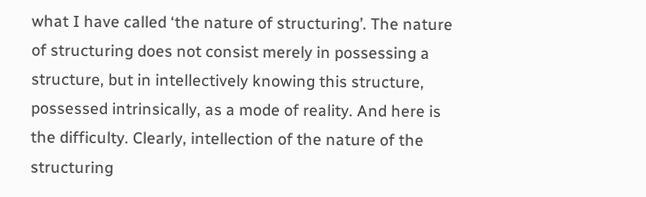what I have called ‘the nature of structuring’. The nature of structuring does not consist merely in possessing a structure, but in intellectively knowing this structure, possessed intrinsically, as a mode of reality. And here is the difficulty. Clearly, intellection of the nature of the structuring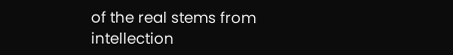of the real stems from intellection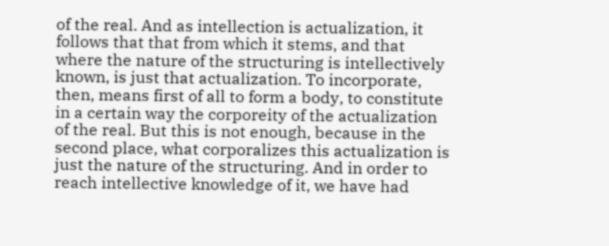of the real. And as intellection is actualization, it follows that that from which it stems, and that where the nature of the structuring is intellectively known, is just that actualization. To incorporate, then, means first of all to form a body, to constitute in a certain way the corporeity of the actualization of the real. But this is not enough, because in the second place, what corporalizes this actualization is just the nature of the structuring. And in order to reach intellective knowledge of it, we have had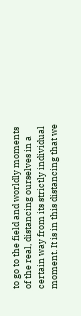to go to the field and worldly moments of the real, distancing ourselves in a certain way from its strictly individual moment. It is in this distancing that we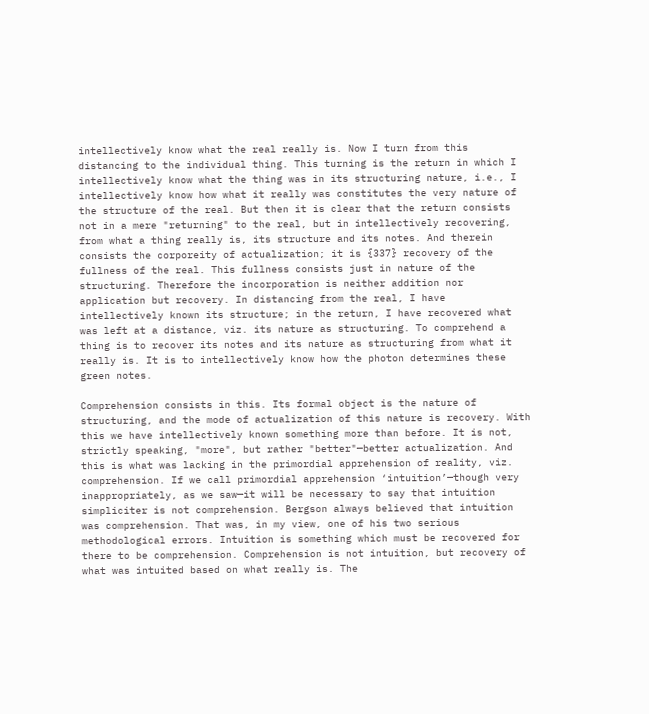intellectively know what the real really is. Now I turn from this distancing to the individual thing. This turning is the return in which I intellectively know what the thing was in its structuring nature, i.e., I intellectively know how what it really was constitutes the very nature of the structure of the real. But then it is clear that the return consists not in a mere "returning" to the real, but in intellectively recovering, from what a thing really is, its structure and its notes. And therein consists the corporeity of actualization; it is {337} recovery of the fullness of the real. This fullness consists just in nature of the structuring. Therefore the incorporation is neither addition nor application but recovery. In distancing from the real, I have intellectively known its structure; in the return, I have recovered what was left at a distance, viz. its nature as structuring. To comprehend a thing is to recover its notes and its nature as structuring from what it really is. It is to intellectively know how the photon determines these green notes.

Comprehension consists in this. Its formal object is the nature of structuring, and the mode of actualization of this nature is recovery. With this we have intellectively known something more than before. It is not, strictly speaking, "more", but rather "better"—better actualization. And this is what was lacking in the primordial apprehension of reality, viz. comprehension. If we call primordial apprehension ‘intuition’—though very inappropriately, as we saw—it will be necessary to say that intuition simpliciter is not comprehension. Bergson always believed that intuition was comprehension. That was, in my view, one of his two serious methodological errors. Intuition is something which must be recovered for there to be comprehension. Comprehension is not intuition, but recovery of what was intuited based on what really is. The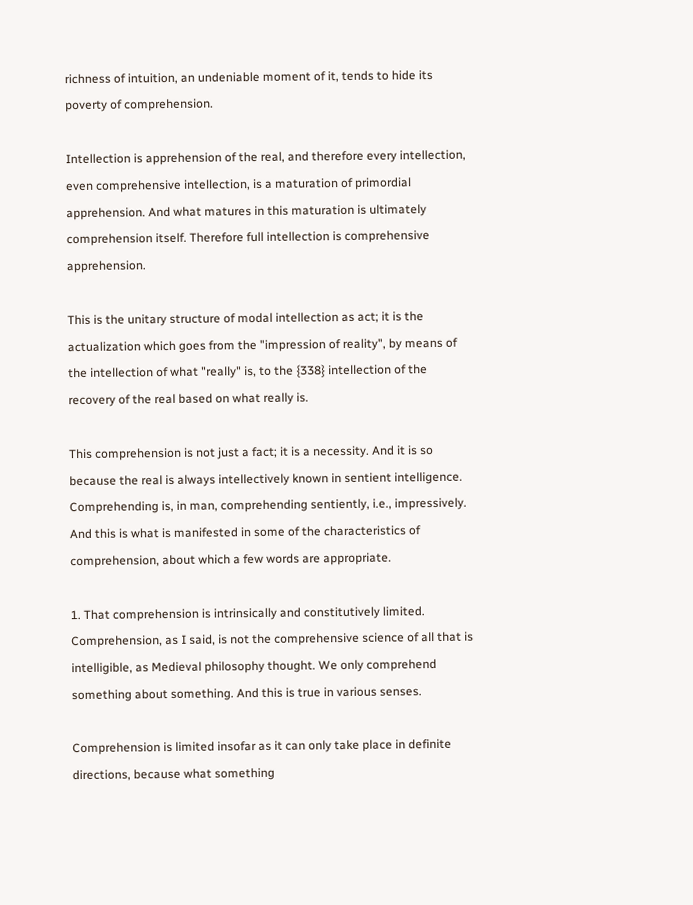richness of intuition, an undeniable moment of it, tends to hide its poverty of comprehension.

Intellection is apprehension of the real, and therefore every intellection, even comprehensive intellection, is a maturation of primordial apprehension. And what matures in this maturation is ultimately comprehension itself. Therefore full intellection is comprehensive apprehension.

This is the unitary structure of modal intellection as act; it is the actualization which goes from the "impression of reality", by means of the intellection of what "really" is, to the {338} intellection of the recovery of the real based on what really is.

This comprehension is not just a fact; it is a necessity. And it is so because the real is always intellectively known in sentient intelligence. Comprehending is, in man, comprehending sentiently, i.e., impressively. And this is what is manifested in some of the characteristics of comprehension, about which a few words are appropriate.

1. That comprehension is intrinsically and constitutively limited. Comprehension, as I said, is not the comprehensive science of all that is intelligible, as Medieval philosophy thought. We only comprehend something about something. And this is true in various senses.

Comprehension is limited insofar as it can only take place in definite directions, because what something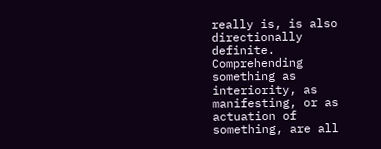really is, is also directionally definite. Comprehending something as interiority, as manifesting, or as actuation of something, are all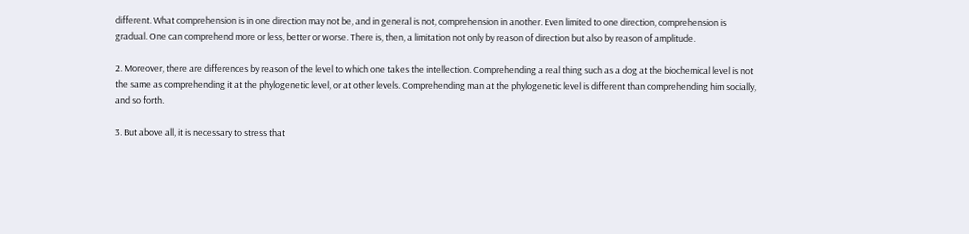different. What comprehension is in one direction may not be, and in general is not, comprehension in another. Even limited to one direction, comprehension is gradual. One can comprehend more or less, better or worse. There is, then, a limitation not only by reason of direction but also by reason of amplitude.

2. Moreover, there are differences by reason of the level to which one takes the intellection. Comprehending a real thing such as a dog at the biochemical level is not the same as comprehending it at the phylogenetic level, or at other levels. Comprehending man at the phylogenetic level is different than comprehending him socially, and so forth.

3. But above all, it is necessary to stress that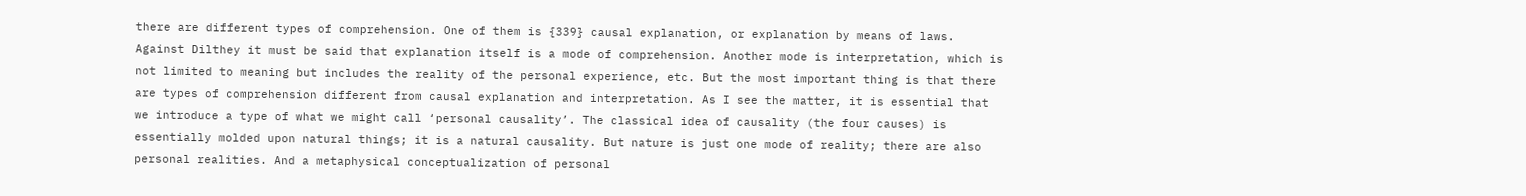there are different types of comprehension. One of them is {339} causal explanation, or explanation by means of laws. Against Dilthey it must be said that explanation itself is a mode of comprehension. Another mode is interpretation, which is not limited to meaning but includes the reality of the personal experience, etc. But the most important thing is that there are types of comprehension different from causal explanation and interpretation. As I see the matter, it is essential that we introduce a type of what we might call ‘personal causality’. The classical idea of causality (the four causes) is essentially molded upon natural things; it is a natural causality. But nature is just one mode of reality; there are also personal realities. And a metaphysical conceptualization of personal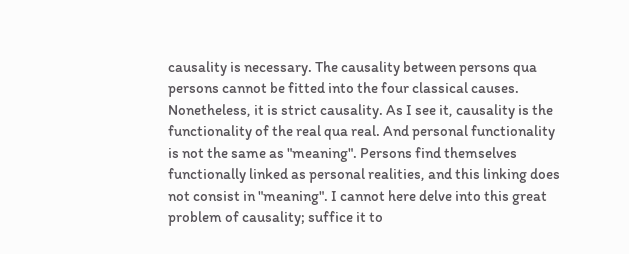causality is necessary. The causality between persons qua persons cannot be fitted into the four classical causes. Nonetheless, it is strict causality. As I see it, causality is the functionality of the real qua real. And personal functionality is not the same as "meaning". Persons find themselves functionally linked as personal realities, and this linking does not consist in "meaning". I cannot here delve into this great problem of causality; suffice it to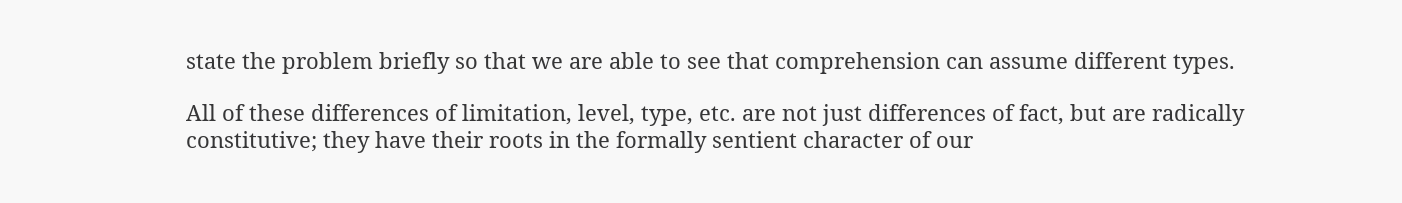state the problem briefly so that we are able to see that comprehension can assume different types.

All of these differences of limitation, level, type, etc. are not just differences of fact, but are radically constitutive; they have their roots in the formally sentient character of our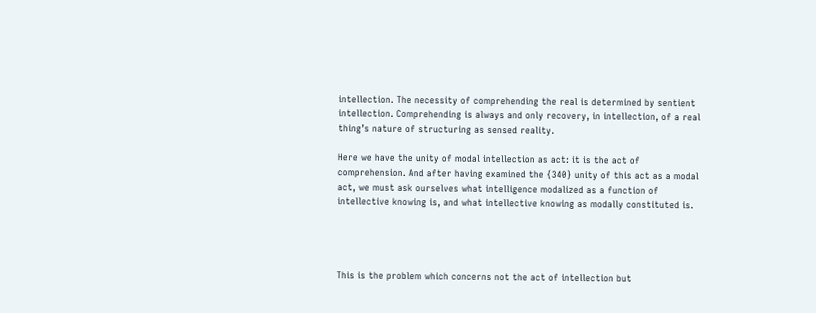intellection. The necessity of comprehending the real is determined by sentient intellection. Comprehending is always and only recovery, in intellection, of a real thing’s nature of structuring as sensed reality.

Here we have the unity of modal intellection as act: it is the act of comprehension. And after having examined the {340} unity of this act as a modal act, we must ask ourselves what intelligence modalized as a function of intellective knowing is, and what intellective knowing as modally constituted is.




This is the problem which concerns not the act of intellection but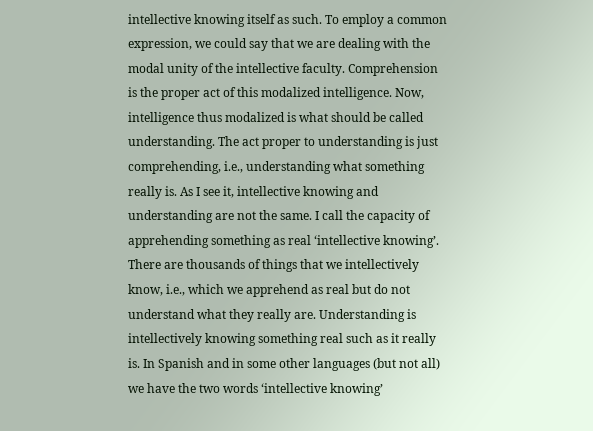intellective knowing itself as such. To employ a common expression, we could say that we are dealing with the modal unity of the intellective faculty. Comprehension is the proper act of this modalized intelligence. Now, intelligence thus modalized is what should be called understanding. The act proper to understanding is just comprehending, i.e., understanding what something really is. As I see it, intellective knowing and understanding are not the same. I call the capacity of apprehending something as real ‘intellective knowing’. There are thousands of things that we intellectively know, i.e., which we apprehend as real but do not understand what they really are. Understanding is intellectively knowing something real such as it really is. In Spanish and in some other languages (but not all) we have the two words ‘intellective knowing’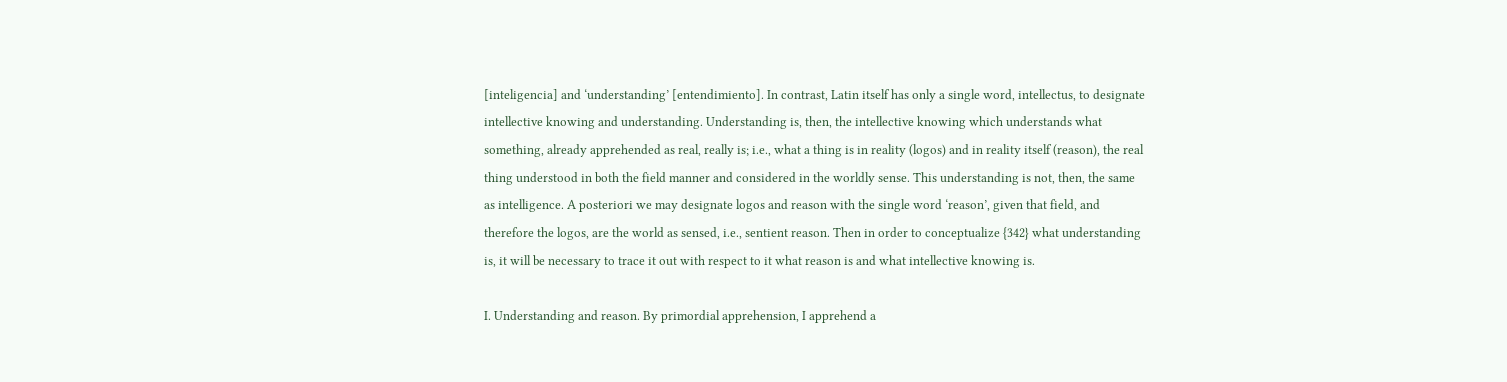[inteligencia] and ‘understanding’ [entendimiento]. In contrast, Latin itself has only a single word, intellectus, to designate intellective knowing and understanding. Understanding is, then, the intellective knowing which understands what something, already apprehended as real, really is; i.e., what a thing is in reality (logos) and in reality itself (reason), the real thing understood in both the field manner and considered in the worldly sense. This understanding is not, then, the same as intelligence. A posteriori we may designate logos and reason with the single word ‘reason’, given that field, and therefore the logos, are the world as sensed, i.e., sentient reason. Then in order to conceptualize {342} what understanding is, it will be necessary to trace it out with respect to it what reason is and what intellective knowing is.

I. Understanding and reason. By primordial apprehension, I apprehend a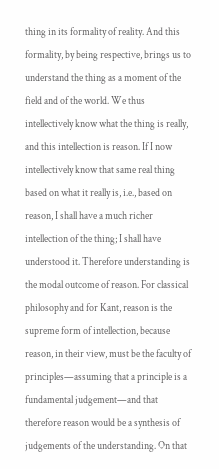thing in its formality of reality. And this formality, by being respective, brings us to understand the thing as a moment of the field and of the world. We thus intellectively know what the thing is really, and this intellection is reason. If I now intellectively know that same real thing based on what it really is, i.e., based on reason, I shall have a much richer intellection of the thing; I shall have understood it. Therefore understanding is the modal outcome of reason. For classical philosophy and for Kant, reason is the supreme form of intellection, because reason, in their view, must be the faculty of principles—assuming that a principle is a fundamental judgement—and that therefore reason would be a synthesis of judgements of the understanding. On that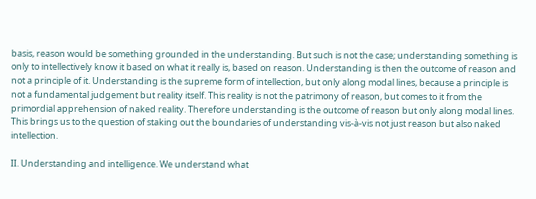basis, reason would be something grounded in the understanding. But such is not the case; understanding something is only to intellectively know it based on what it really is, based on reason. Understanding is then the outcome of reason and not a principle of it. Understanding is the supreme form of intellection, but only along modal lines, because a principle is not a fundamental judgement but reality itself. This reality is not the patrimony of reason, but comes to it from the primordial apprehension of naked reality. Therefore understanding is the outcome of reason but only along modal lines. This brings us to the question of staking out the boundaries of understanding vis-à-vis not just reason but also naked intellection.

II. Understanding and intelligence. We understand what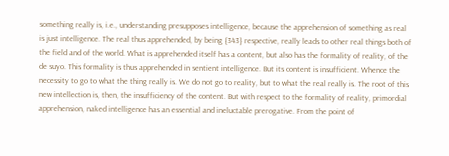something really is, i.e., understanding presupposes intelligence, because the apprehension of something as real is just intelligence. The real thus apprehended, by being {343} respective, really leads to other real things both of the field and of the world. What is apprehended itself has a content, but also has the formality of reality, of the de suyo. This formality is thus apprehended in sentient intelligence. But its content is insufficient. Whence the necessity to go to what the thing really is. We do not go to reality, but to what the real really is. The root of this new intellection is, then, the insufficiency of the content. But with respect to the formality of reality, primordial apprehension, naked intelligence has an essential and ineluctable prerogative. From the point of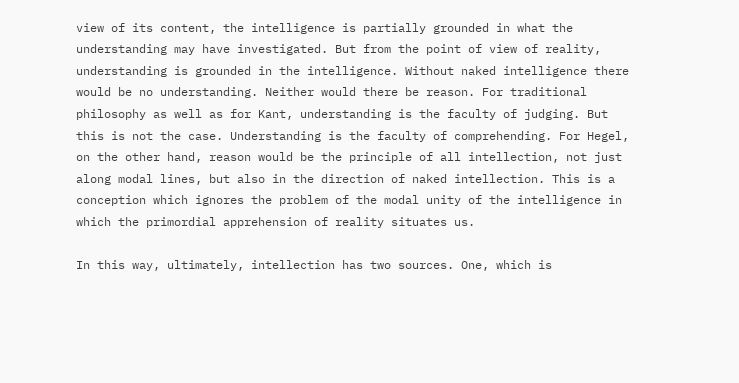view of its content, the intelligence is partially grounded in what the understanding may have investigated. But from the point of view of reality, understanding is grounded in the intelligence. Without naked intelligence there would be no understanding. Neither would there be reason. For traditional philosophy as well as for Kant, understanding is the faculty of judging. But this is not the case. Understanding is the faculty of comprehending. For Hegel, on the other hand, reason would be the principle of all intellection, not just along modal lines, but also in the direction of naked intellection. This is a conception which ignores the problem of the modal unity of the intelligence in which the primordial apprehension of reality situates us.

In this way, ultimately, intellection has two sources. One, which is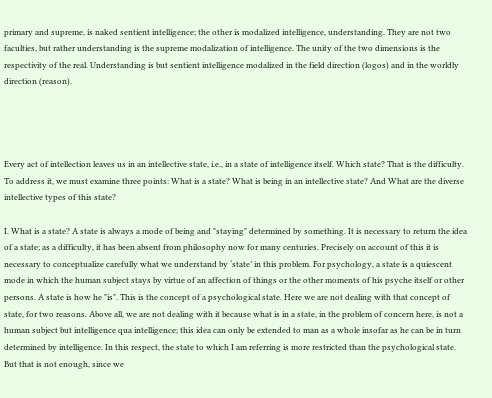primary and supreme, is naked sentient intelligence; the other is modalized intelligence, understanding. They are not two faculties, but rather understanding is the supreme modalization of intelligence. The unity of the two dimensions is the respectivity of the real. Understanding is but sentient intelligence modalized in the field direction (logos) and in the worldly direction (reason).




Every act of intellection leaves us in an intellective state, i.e., in a state of intelligence itself. Which state? That is the difficulty. To address it, we must examine three points: What is a state? What is being in an intellective state? And What are the diverse intellective types of this state?

I. What is a state? A state is always a mode of being and "staying" determined by something. It is necessary to return the idea of a state; as a difficulty, it has been absent from philosophy now for many centuries. Precisely on account of this it is necessary to conceptualize carefully what we understand by ‘state’ in this problem. For psychology, a state is a quiescent mode in which the human subject stays by virtue of an affection of things or the other moments of his psyche itself or other persons. A state is how he "is". This is the concept of a psychological state. Here we are not dealing with that concept of state, for two reasons. Above all, we are not dealing with it because what is in a state, in the problem of concern here, is not a human subject but intelligence qua intelligence; this idea can only be extended to man as a whole insofar as he can be in turn determined by intelligence. In this respect, the state to which I am referring is more restricted than the psychological state. But that is not enough, since we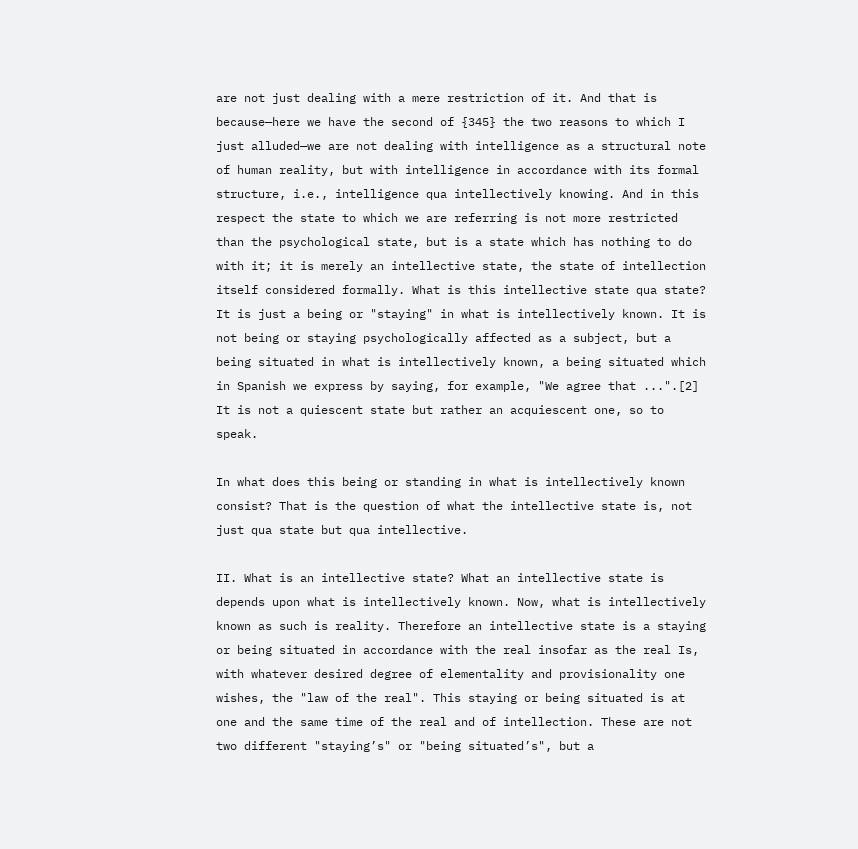are not just dealing with a mere restriction of it. And that is because—here we have the second of {345} the two reasons to which I just alluded—we are not dealing with intelligence as a structural note of human reality, but with intelligence in accordance with its formal structure, i.e., intelligence qua intellectively knowing. And in this respect the state to which we are referring is not more restricted than the psychological state, but is a state which has nothing to do with it; it is merely an intellective state, the state of intellection itself considered formally. What is this intellective state qua state? It is just a being or "staying" in what is intellectively known. It is not being or staying psychologically affected as a subject, but a being situated in what is intellectively known, a being situated which in Spanish we express by saying, for example, "We agree that ...".[2] It is not a quiescent state but rather an acquiescent one, so to speak.

In what does this being or standing in what is intellectively known consist? That is the question of what the intellective state is, not just qua state but qua intellective.

II. What is an intellective state? What an intellective state is depends upon what is intellectively known. Now, what is intellectively known as such is reality. Therefore an intellective state is a staying or being situated in accordance with the real insofar as the real Is, with whatever desired degree of elementality and provisionality one wishes, the "law of the real". This staying or being situated is at one and the same time of the real and of intellection. These are not two different "staying’s" or "being situated’s", but a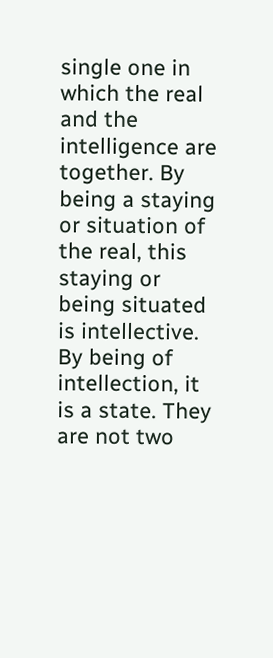single one in which the real and the intelligence are together. By being a staying or situation of the real, this staying or being situated is intellective. By being of intellection, it is a state. They are not two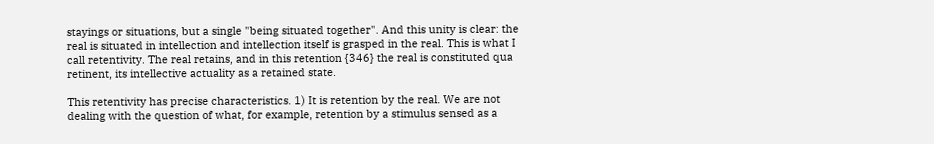stayings or situations, but a single "being situated together". And this unity is clear: the real is situated in intellection and intellection itself is grasped in the real. This is what I call retentivity. The real retains, and in this retention {346} the real is constituted qua retinent, its intellective actuality as a retained state.

This retentivity has precise characteristics. 1) It is retention by the real. We are not dealing with the question of what, for example, retention by a stimulus sensed as a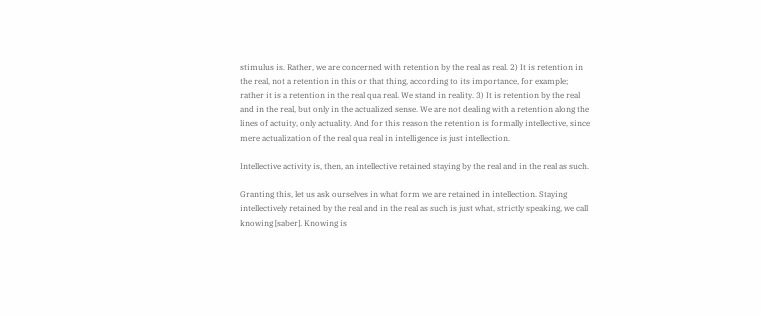stimulus is. Rather, we are concerned with retention by the real as real. 2) It is retention in the real, not a retention in this or that thing, according to its importance, for example; rather it is a retention in the real qua real. We stand in reality. 3) It is retention by the real and in the real, but only in the actualized sense. We are not dealing with a retention along the lines of actuity, only actuality. And for this reason the retention is formally intellective, since mere actualization of the real qua real in intelligence is just intellection.

Intellective activity is, then, an intellective retained staying by the real and in the real as such.

Granting this, let us ask ourselves in what form we are retained in intellection. Staying intellectively retained by the real and in the real as such is just what, strictly speaking, we call knowing [saber]. Knowing is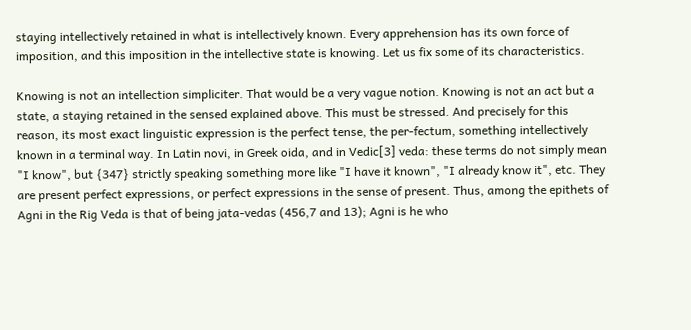staying intellectively retained in what is intellectively known. Every apprehension has its own force of imposition, and this imposition in the intellective state is knowing. Let us fix some of its characteristics.

Knowing is not an intellection simpliciter. That would be a very vague notion. Knowing is not an act but a state, a staying retained in the sensed explained above. This must be stressed. And precisely for this reason, its most exact linguistic expression is the perfect tense, the per-fectum, something intellectively known in a terminal way. In Latin novi, in Greek oida, and in Vedic[3] veda: these terms do not simply mean "I know", but {347} strictly speaking something more like "I have it known", "I already know it", etc. They are present perfect expressions, or perfect expressions in the sense of present. Thus, among the epithets of Agni in the Rig Veda is that of being jata-vedas (456,7 and 13); Agni is he who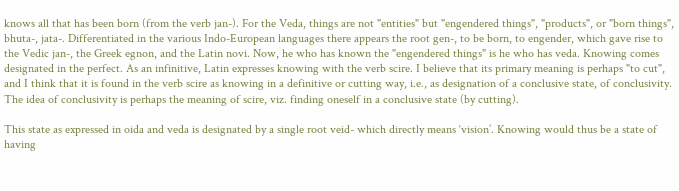knows all that has been born (from the verb jan-). For the Veda, things are not "entities" but "engendered things", "products", or "born things", bhuta-, jata-. Differentiated in the various Indo-European languages there appears the root gen-, to be born, to engender, which gave rise to the Vedic jan-, the Greek egnon, and the Latin novi. Now, he who has known the "engendered things" is he who has veda. Knowing comes designated in the perfect. As an infinitive, Latin expresses knowing with the verb scire. I believe that its primary meaning is perhaps "to cut", and I think that it is found in the verb scire as knowing in a definitive or cutting way, i.e., as designation of a conclusive state, of conclusivity. The idea of conclusivity is perhaps the meaning of scire, viz. finding oneself in a conclusive state (by cutting).

This state as expressed in oida and veda is designated by a single root veid- which directly means ‘vision’. Knowing would thus be a state of having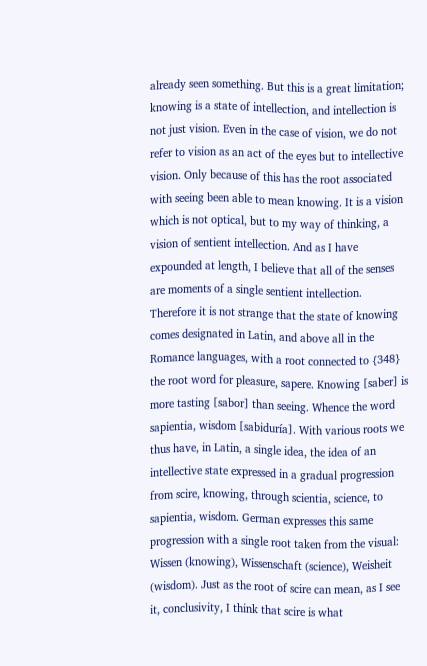already seen something. But this is a great limitation; knowing is a state of intellection, and intellection is not just vision. Even in the case of vision, we do not refer to vision as an act of the eyes but to intellective vision. Only because of this has the root associated with seeing been able to mean knowing. It is a vision which is not optical, but to my way of thinking, a vision of sentient intellection. And as I have expounded at length, I believe that all of the senses are moments of a single sentient intellection. Therefore it is not strange that the state of knowing comes designated in Latin, and above all in the Romance languages, with a root connected to {348} the root word for pleasure, sapere. Knowing [saber] is more tasting [sabor] than seeing. Whence the word sapientia, wisdom [sabiduría]. With various roots we thus have, in Latin, a single idea, the idea of an intellective state expressed in a gradual progression from scire, knowing, through scientia, science, to sapientia, wisdom. German expresses this same progression with a single root taken from the visual: Wissen (knowing), Wissenschaft (science), Weisheit (wisdom). Just as the root of scire can mean, as I see it, conclusivity, I think that scire is what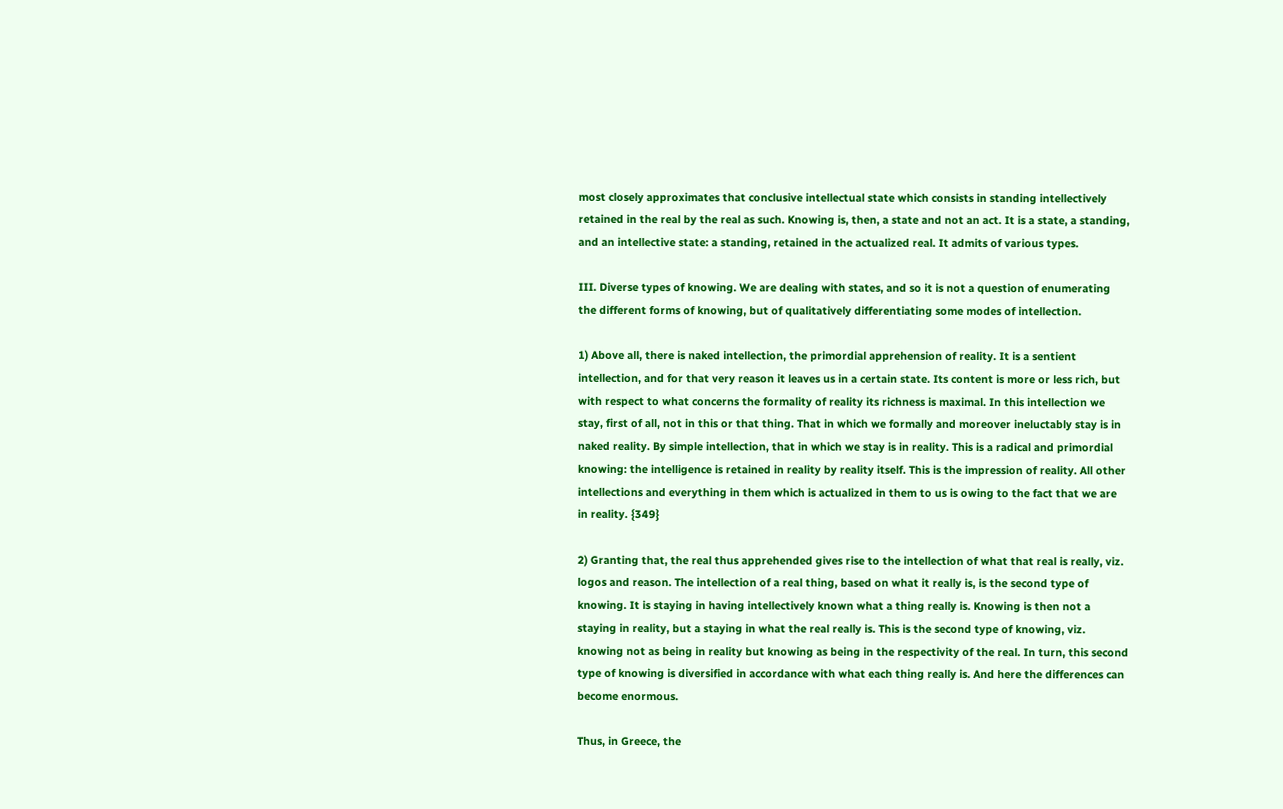most closely approximates that conclusive intellectual state which consists in standing intellectively retained in the real by the real as such. Knowing is, then, a state and not an act. It is a state, a standing, and an intellective state: a standing, retained in the actualized real. It admits of various types.

III. Diverse types of knowing. We are dealing with states, and so it is not a question of enumerating the different forms of knowing, but of qualitatively differentiating some modes of intellection.

1) Above all, there is naked intellection, the primordial apprehension of reality. It is a sentient intellection, and for that very reason it leaves us in a certain state. Its content is more or less rich, but with respect to what concerns the formality of reality its richness is maximal. In this intellection we stay, first of all, not in this or that thing. That in which we formally and moreover ineluctably stay is in naked reality. By simple intellection, that in which we stay is in reality. This is a radical and primordial knowing: the intelligence is retained in reality by reality itself. This is the impression of reality. All other intellections and everything in them which is actualized in them to us is owing to the fact that we are in reality. {349}

2) Granting that, the real thus apprehended gives rise to the intellection of what that real is really, viz. logos and reason. The intellection of a real thing, based on what it really is, is the second type of knowing. It is staying in having intellectively known what a thing really is. Knowing is then not a staying in reality, but a staying in what the real really is. This is the second type of knowing, viz. knowing not as being in reality but knowing as being in the respectivity of the real. In turn, this second type of knowing is diversified in accordance with what each thing really is. And here the differences can become enormous.

Thus, in Greece, the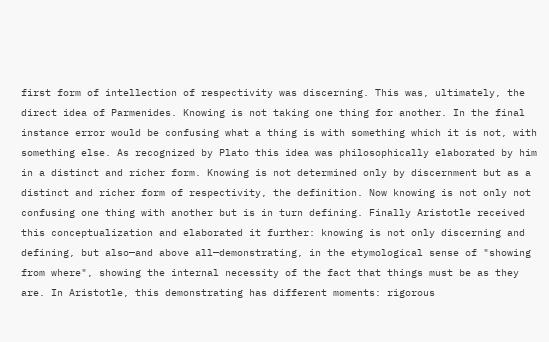first form of intellection of respectivity was discerning. This was, ultimately, the direct idea of Parmenides. Knowing is not taking one thing for another. In the final instance error would be confusing what a thing is with something which it is not, with something else. As recognized by Plato this idea was philosophically elaborated by him in a distinct and richer form. Knowing is not determined only by discernment but as a distinct and richer form of respectivity, the definition. Now knowing is not only not confusing one thing with another but is in turn defining. Finally Aristotle received this conceptualization and elaborated it further: knowing is not only discerning and defining, but also—and above all—demonstrating, in the etymological sense of "showing from where", showing the internal necessity of the fact that things must be as they are. In Aristotle, this demonstrating has different moments: rigorous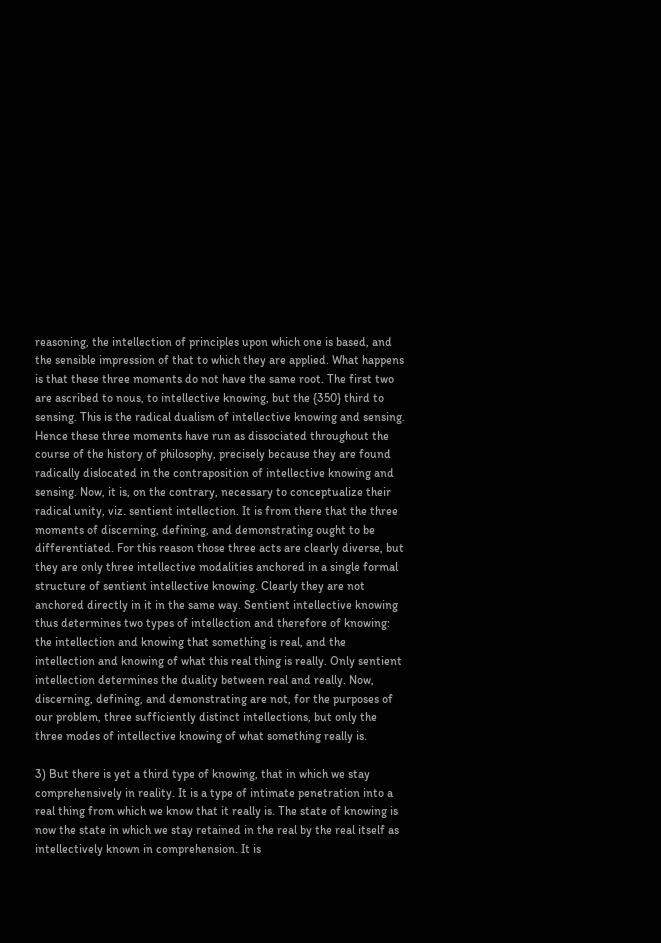reasoning, the intellection of principles upon which one is based, and the sensible impression of that to which they are applied. What happens is that these three moments do not have the same root. The first two are ascribed to nous, to intellective knowing, but the {350} third to sensing. This is the radical dualism of intellective knowing and sensing. Hence these three moments have run as dissociated throughout the course of the history of philosophy, precisely because they are found radically dislocated in the contraposition of intellective knowing and sensing. Now, it is, on the contrary, necessary to conceptualize their radical unity, viz. sentient intellection. It is from there that the three moments of discerning, defining, and demonstrating ought to be differentiated. For this reason those three acts are clearly diverse, but they are only three intellective modalities anchored in a single formal structure of sentient intellective knowing. Clearly they are not anchored directly in it in the same way. Sentient intellective knowing thus determines two types of intellection and therefore of knowing: the intellection and knowing that something is real, and the intellection and knowing of what this real thing is really. Only sentient intellection determines the duality between real and really. Now, discerning, defining, and demonstrating are not, for the purposes of our problem, three sufficiently distinct intellections, but only the three modes of intellective knowing of what something really is.

3) But there is yet a third type of knowing, that in which we stay comprehensively in reality. It is a type of intimate penetration into a real thing from which we know that it really is. The state of knowing is now the state in which we stay retained in the real by the real itself as intellectively known in comprehension. It is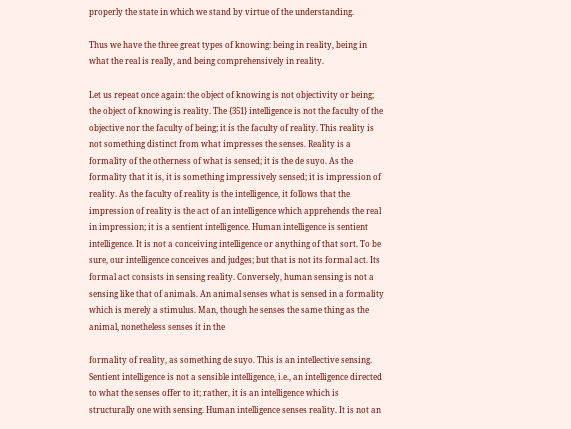properly the state in which we stand by virtue of the understanding.

Thus we have the three great types of knowing: being in reality, being in what the real is really, and being comprehensively in reality.

Let us repeat once again: the object of knowing is not objectivity or being; the object of knowing is reality. The {351} intelligence is not the faculty of the objective nor the faculty of being; it is the faculty of reality. This reality is not something distinct from what impresses the senses. Reality is a formality of the otherness of what is sensed; it is the de suyo. As the formality that it is, it is something impressively sensed; it is impression of reality. As the faculty of reality is the intelligence, it follows that the impression of reality is the act of an intelligence which apprehends the real in impression; it is a sentient intelligence. Human intelligence is sentient intelligence. It is not a conceiving intelligence or anything of that sort. To be sure, our intelligence conceives and judges; but that is not its formal act. Its formal act consists in sensing reality. Conversely, human sensing is not a sensing like that of animals. An animal senses what is sensed in a formality which is merely a stimulus. Man, though he senses the same thing as the animal, nonetheless senses it in the

formality of reality, as something de suyo. This is an intellective sensing. Sentient intelligence is not a sensible intelligence, i.e., an intelligence directed to what the senses offer to it; rather, it is an intelligence which is structurally one with sensing. Human intelligence senses reality. It is not an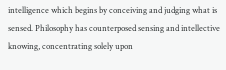intelligence which begins by conceiving and judging what is sensed. Philosophy has counterposed sensing and intellective knowing, concentrating solely upon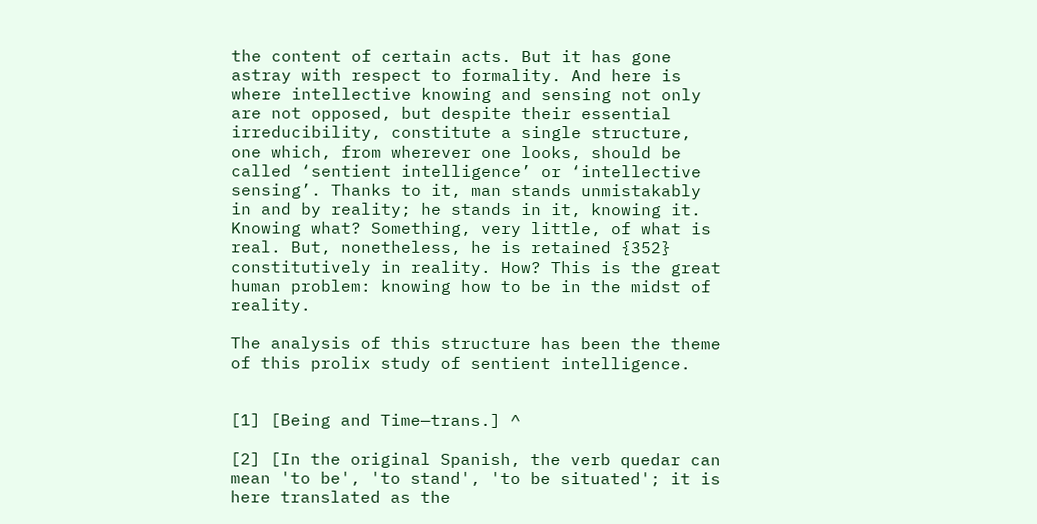the content of certain acts. But it has gone astray with respect to formality. And here is where intellective knowing and sensing not only are not opposed, but despite their essential irreducibility, constitute a single structure, one which, from wherever one looks, should be called ‘sentient intelligence’ or ‘intellective sensing’. Thanks to it, man stands unmistakably in and by reality; he stands in it, knowing it. Knowing what? Something, very little, of what is real. But, nonetheless, he is retained {352} constitutively in reality. How? This is the great human problem: knowing how to be in the midst of reality.

The analysis of this structure has been the theme of this prolix study of sentient intelligence.


[1] [Being and Time—trans.] ^

[2] [In the original Spanish, the verb quedar can mean 'to be', 'to stand', 'to be situated'; it is here translated as the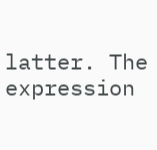latter. The expression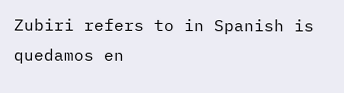Zubiri refers to in Spanish is quedamos en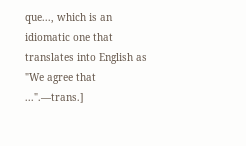que..., which is an idiomatic one that translates into English as "We agree that ...".—trans.]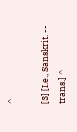^

[3] [I.e., Sanskrit. -- trans.] ^